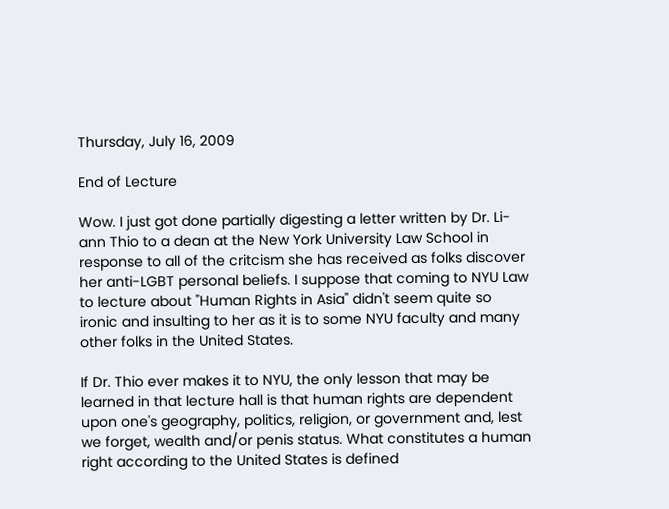Thursday, July 16, 2009

End of Lecture

Wow. I just got done partially digesting a letter written by Dr. Li-ann Thio to a dean at the New York University Law School in response to all of the critcism she has received as folks discover her anti-LGBT personal beliefs. I suppose that coming to NYU Law to lecture about "Human Rights in Asia" didn't seem quite so ironic and insulting to her as it is to some NYU faculty and many other folks in the United States.

If Dr. Thio ever makes it to NYU, the only lesson that may be learned in that lecture hall is that human rights are dependent upon one's geography, politics, religion, or government and, lest we forget, wealth and/or penis status. What constitutes a human right according to the United States is defined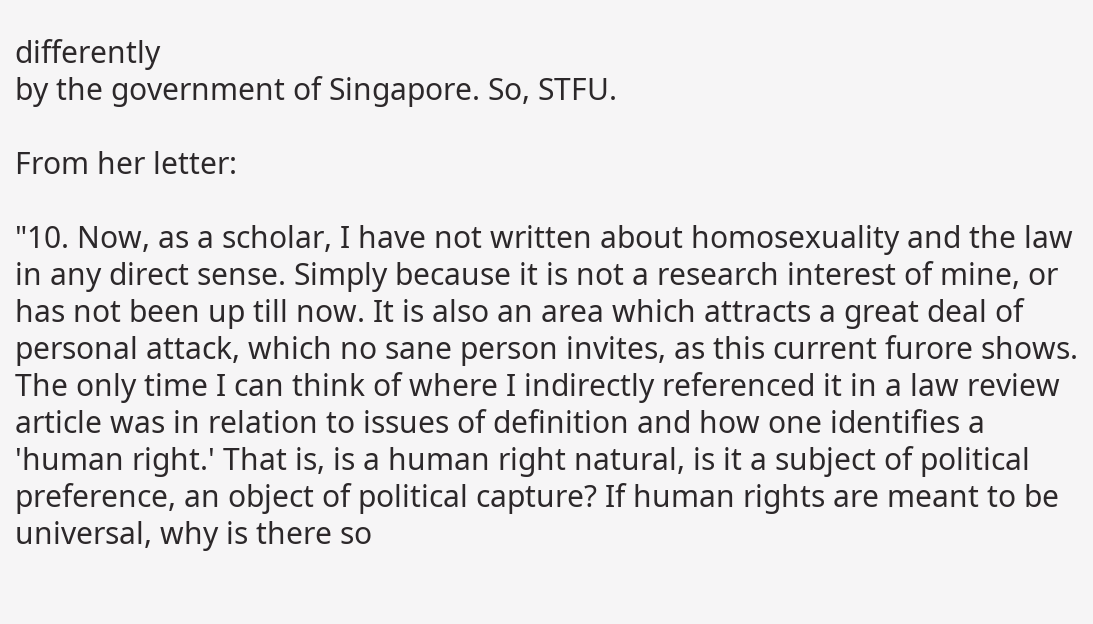differently
by the government of Singapore. So, STFU.

From her letter:

"10. Now, as a scholar, I have not written about homosexuality and the law in any direct sense. Simply because it is not a research interest of mine, or has not been up till now. It is also an area which attracts a great deal of personal attack, which no sane person invites, as this current furore shows. The only time I can think of where I indirectly referenced it in a law review article was in relation to issues of definition and how one identifies a 'human right.' That is, is a human right natural, is it a subject of political preference, an object of political capture? If human rights are meant to be universal, why is there so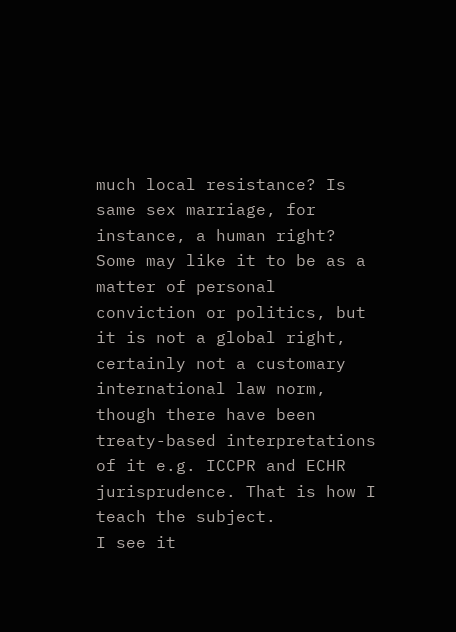much local resistance? Is same sex marriage, for instance, a human right? Some may like it to be as a matter of personal conviction or politics, but it is not a global right, certainly not a customary international law norm, though there have been treaty-based interpretations of it e.g. ICCPR and ECHR jurisprudence. That is how I teach the subject.
I see it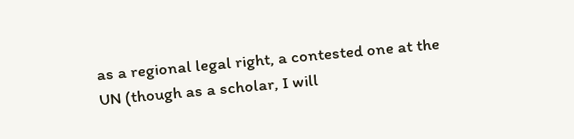as a regional legal right, a contested one at the UN (though as a scholar, I will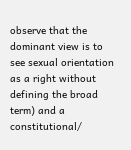observe that the dominant view is to see sexual orientation as a right without defining the broad term) and a constitutional/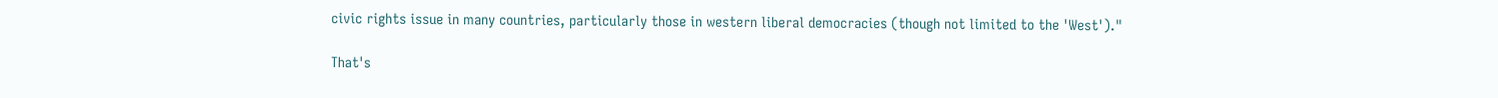civic rights issue in many countries, particularly those in western liberal democracies (though not limited to the 'West')."

That's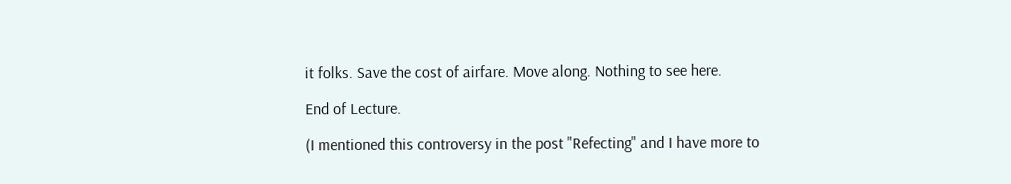it folks. Save the cost of airfare. Move along. Nothing to see here.

End of Lecture.

(I mentioned this controversy in the post "Refecting" and I have more to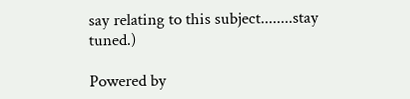say relating to this subject........stay tuned.)

Powered by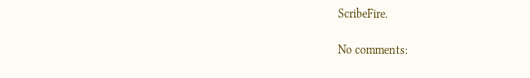ScribeFire.

No comments: